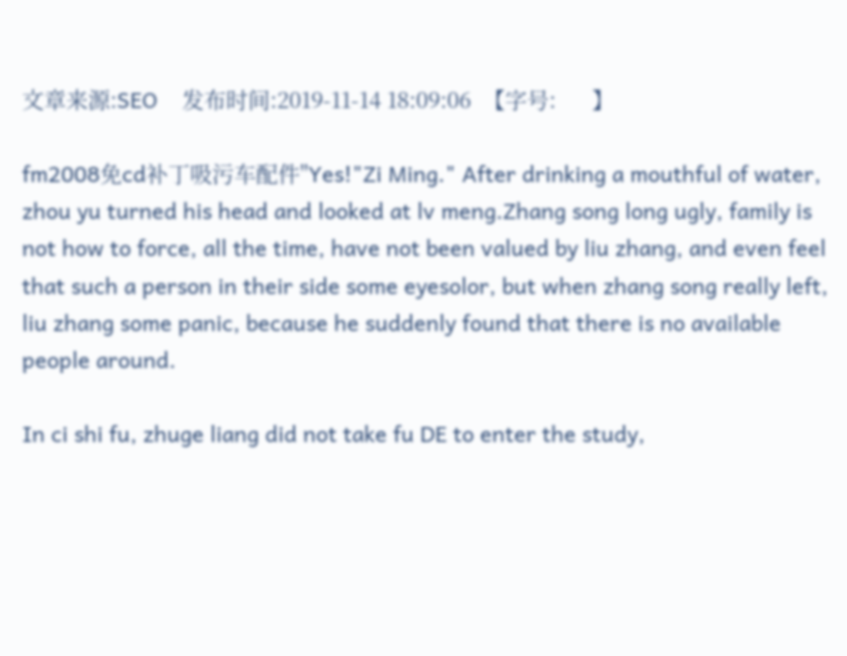文章来源:SEO    发布时间:2019-11-14 18:09:06  【字号:      】

fm2008免cd补丁吸污车配件"Yes!"Zi Ming." After drinking a mouthful of water, zhou yu turned his head and looked at lv meng.Zhang song long ugly, family is not how to force, all the time, have not been valued by liu zhang, and even feel that such a person in their side some eyesolor, but when zhang song really left, liu zhang some panic, because he suddenly found that there is no available people around.

In ci shi fu, zhuge liang did not take fu DE to enter the study,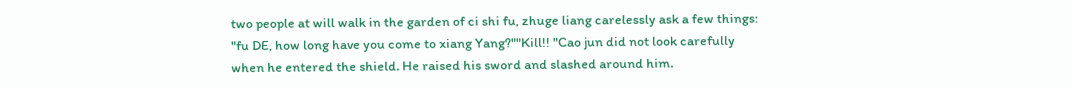two people at will walk in the garden of ci shi fu, zhuge liang carelessly ask a few things: "fu DE, how long have you come to xiang Yang?""Kill!! "Cao jun did not look carefully when he entered the shield. He raised his sword and slashed around him.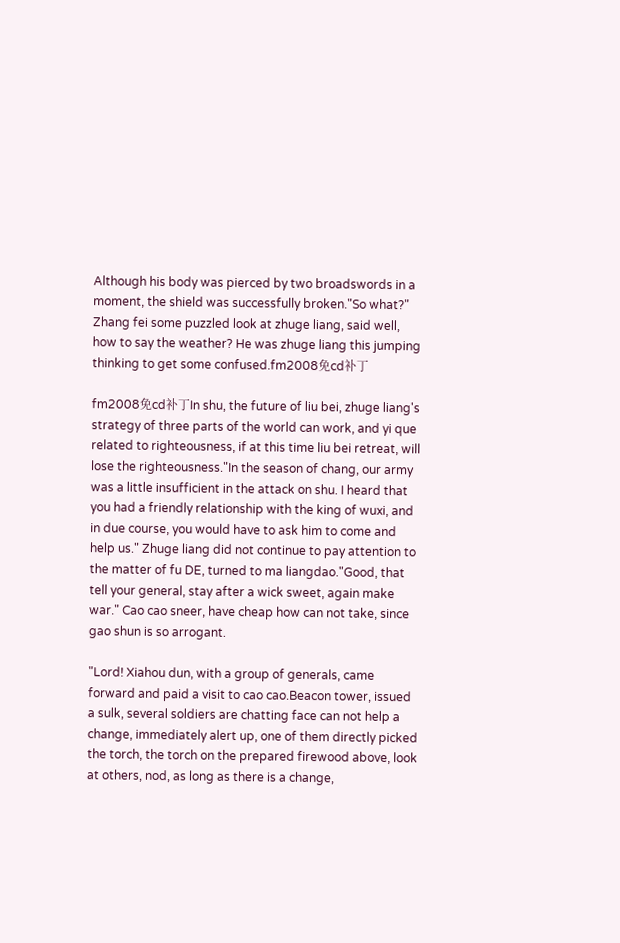Although his body was pierced by two broadswords in a moment, the shield was successfully broken."So what?" Zhang fei some puzzled look at zhuge liang, said well, how to say the weather? He was zhuge liang this jumping thinking to get some confused.fm2008免cd补丁

fm2008免cd补丁In shu, the future of liu bei, zhuge liang's strategy of three parts of the world can work, and yi que related to righteousness, if at this time liu bei retreat, will lose the righteousness."In the season of chang, our army was a little insufficient in the attack on shu. I heard that you had a friendly relationship with the king of wuxi, and in due course, you would have to ask him to come and help us." Zhuge liang did not continue to pay attention to the matter of fu DE, turned to ma liangdao."Good, that tell your general, stay after a wick sweet, again make war." Cao cao sneer, have cheap how can not take, since gao shun is so arrogant.

"Lord! Xiahou dun, with a group of generals, came forward and paid a visit to cao cao.Beacon tower, issued a sulk, several soldiers are chatting face can not help a change, immediately alert up, one of them directly picked the torch, the torch on the prepared firewood above, look at others, nod, as long as there is a change,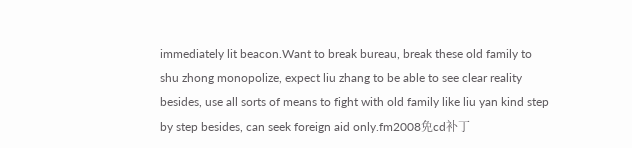immediately lit beacon.Want to break bureau, break these old family to shu zhong monopolize, expect liu zhang to be able to see clear reality besides, use all sorts of means to fight with old family like liu yan kind step by step besides, can seek foreign aid only.fm2008免cd补丁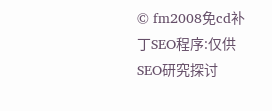© fm2008免cd补丁SEO程序:仅供SEO研究探讨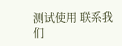测试使用 联系我们